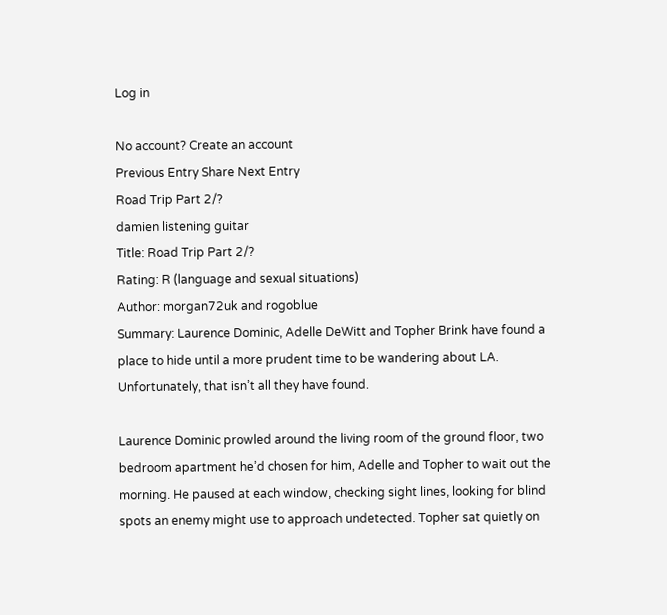Log in

No account? Create an account
Previous Entry Share Next Entry
Road Trip Part 2/?
damien listening guitar
Title: Road Trip Part 2/?
Rating: R (language and sexual situations)
Author: morgan72uk and rogoblue
Summary: Laurence Dominic, Adelle DeWitt and Topher Brink have found a place to hide until a more prudent time to be wandering about LA. Unfortunately, that isn’t all they have found.

Laurence Dominic prowled around the living room of the ground floor, two bedroom apartment he’d chosen for him, Adelle and Topher to wait out the morning. He paused at each window, checking sight lines, looking for blind spots an enemy might use to approach undetected. Topher sat quietly on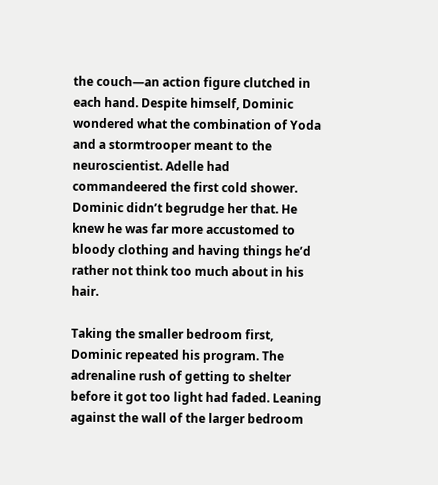the couch—an action figure clutched in each hand. Despite himself, Dominic wondered what the combination of Yoda and a stormtrooper meant to the neuroscientist. Adelle had commandeered the first cold shower. Dominic didn’t begrudge her that. He knew he was far more accustomed to bloody clothing and having things he’d rather not think too much about in his hair.

Taking the smaller bedroom first, Dominic repeated his program. The adrenaline rush of getting to shelter before it got too light had faded. Leaning against the wall of the larger bedroom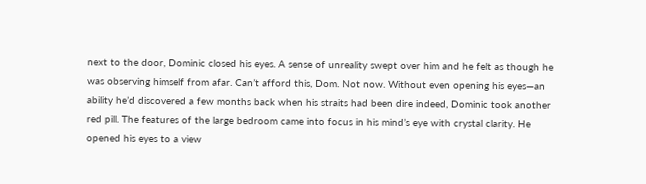next to the door, Dominic closed his eyes. A sense of unreality swept over him and he felt as though he was observing himself from afar. Can’t afford this, Dom. Not now. Without even opening his eyes—an ability he’d discovered a few months back when his straits had been dire indeed, Dominic took another red pill. The features of the large bedroom came into focus in his mind’s eye with crystal clarity. He opened his eyes to a view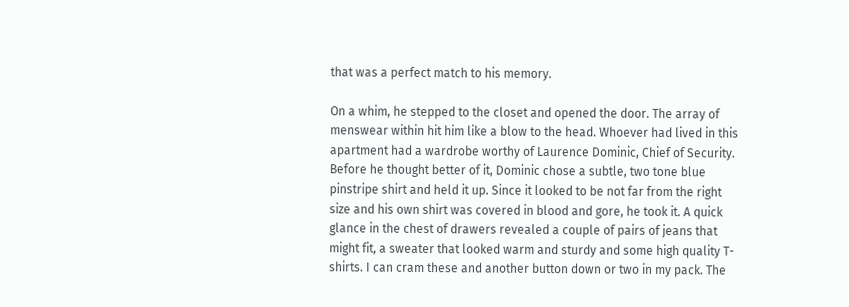that was a perfect match to his memory.

On a whim, he stepped to the closet and opened the door. The array of menswear within hit him like a blow to the head. Whoever had lived in this apartment had a wardrobe worthy of Laurence Dominic, Chief of Security. Before he thought better of it, Dominic chose a subtle, two tone blue pinstripe shirt and held it up. Since it looked to be not far from the right size and his own shirt was covered in blood and gore, he took it. A quick glance in the chest of drawers revealed a couple of pairs of jeans that might fit, a sweater that looked warm and sturdy and some high quality T-shirts. I can cram these and another button down or two in my pack. The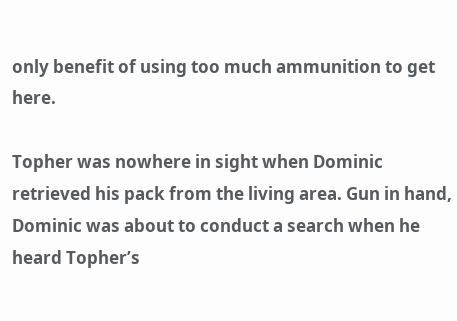only benefit of using too much ammunition to get here.

Topher was nowhere in sight when Dominic retrieved his pack from the living area. Gun in hand, Dominic was about to conduct a search when he heard Topher’s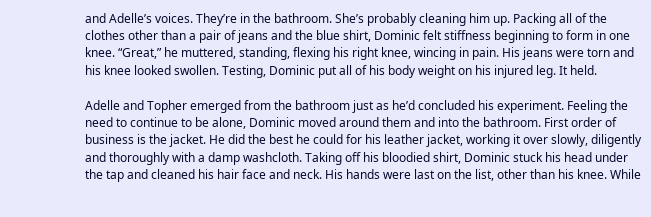and Adelle’s voices. They’re in the bathroom. She’s probably cleaning him up. Packing all of the clothes other than a pair of jeans and the blue shirt, Dominic felt stiffness beginning to form in one knee. “Great,” he muttered, standing, flexing his right knee, wincing in pain. His jeans were torn and his knee looked swollen. Testing, Dominic put all of his body weight on his injured leg. It held.

Adelle and Topher emerged from the bathroom just as he’d concluded his experiment. Feeling the need to continue to be alone, Dominic moved around them and into the bathroom. First order of business is the jacket. He did the best he could for his leather jacket, working it over slowly, diligently and thoroughly with a damp washcloth. Taking off his bloodied shirt, Dominic stuck his head under the tap and cleaned his hair face and neck. His hands were last on the list, other than his knee. While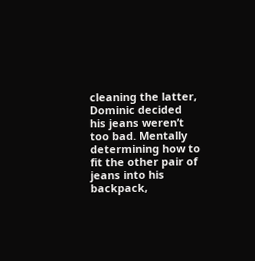cleaning the latter, Dominic decided his jeans weren’t too bad. Mentally determining how to fit the other pair of jeans into his backpack,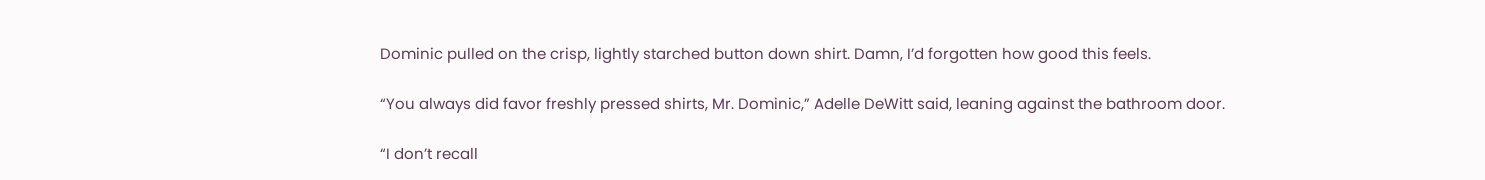Dominic pulled on the crisp, lightly starched button down shirt. Damn, I’d forgotten how good this feels.

“You always did favor freshly pressed shirts, Mr. Dominic,” Adelle DeWitt said, leaning against the bathroom door.

“I don’t recall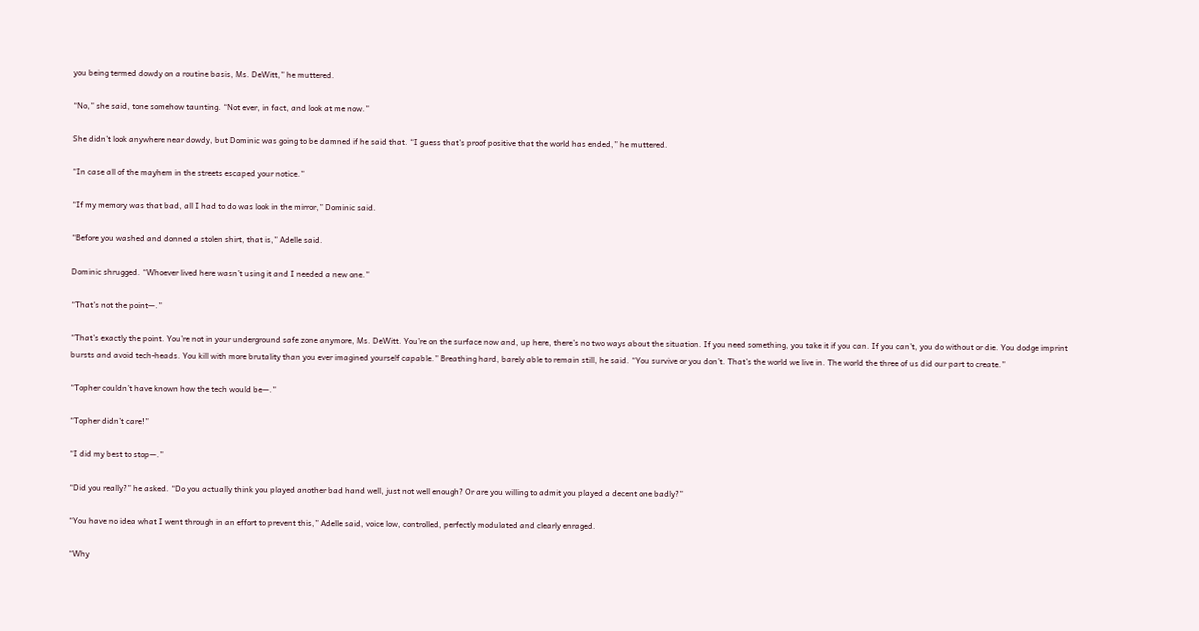you being termed dowdy on a routine basis, Ms. DeWitt,” he muttered.

“No,” she said, tone somehow taunting. “Not ever, in fact, and look at me now.”

She didn’t look anywhere near dowdy, but Dominic was going to be damned if he said that. “I guess that’s proof positive that the world has ended,” he muttered.

“In case all of the mayhem in the streets escaped your notice.”

“If my memory was that bad, all I had to do was look in the mirror,” Dominic said.

“Before you washed and donned a stolen shirt, that is,” Adelle said.

Dominic shrugged. “Whoever lived here wasn’t using it and I needed a new one.”

“That’s not the point—.”

“That’s exactly the point. You’re not in your underground safe zone anymore, Ms. DeWitt. You’re on the surface now and, up here, there’s no two ways about the situation. If you need something, you take it if you can. If you can’t, you do without or die. You dodge imprint bursts and avoid tech-heads. You kill with more brutality than you ever imagined yourself capable.” Breathing hard, barely able to remain still, he said. “You survive or you don’t. That’s the world we live in. The world the three of us did our part to create.”

“Topher couldn’t have known how the tech would be—.”

“Topher didn’t care!”

“I did my best to stop—.”

“Did you really?” he asked. “Do you actually think you played another bad hand well, just not well enough? Or are you willing to admit you played a decent one badly?”

“You have no idea what I went through in an effort to prevent this,” Adelle said, voice low, controlled, perfectly modulated and clearly enraged.

“Why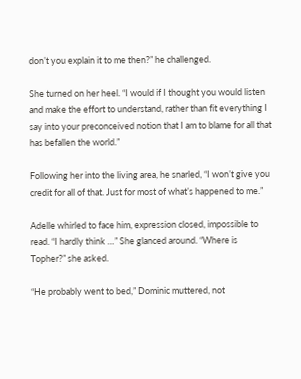don’t you explain it to me then?” he challenged.

She turned on her heel. “I would if I thought you would listen and make the effort to understand, rather than fit everything I say into your preconceived notion that I am to blame for all that has befallen the world.”

Following her into the living area, he snarled, “I won’t give you credit for all of that. Just for most of what’s happened to me.”

Adelle whirled to face him, expression closed, impossible to read. “I hardly think …” She glanced around. “Where is Topher?” she asked.

“He probably went to bed,” Dominic muttered, not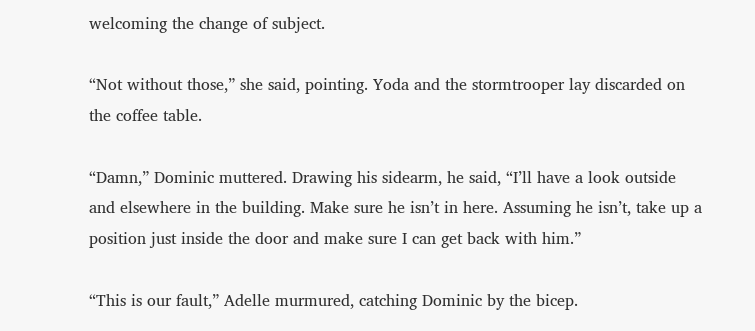welcoming the change of subject.

“Not without those,” she said, pointing. Yoda and the stormtrooper lay discarded on the coffee table.

“Damn,” Dominic muttered. Drawing his sidearm, he said, “I’ll have a look outside and elsewhere in the building. Make sure he isn’t in here. Assuming he isn’t, take up a position just inside the door and make sure I can get back with him.”

“This is our fault,” Adelle murmured, catching Dominic by the bicep.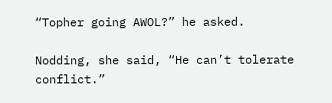“Topher going AWOL?” he asked.

Nodding, she said, “He can’t tolerate conflict.”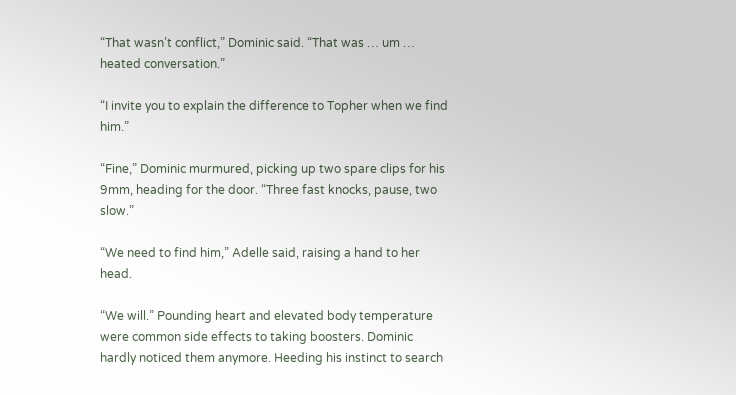“That wasn’t conflict,” Dominic said. “That was … um … heated conversation.”

“I invite you to explain the difference to Topher when we find him.”

“Fine,” Dominic murmured, picking up two spare clips for his 9mm, heading for the door. “Three fast knocks, pause, two slow.”

“We need to find him,” Adelle said, raising a hand to her head.

“We will.” Pounding heart and elevated body temperature were common side effects to taking boosters. Dominic hardly noticed them anymore. Heeding his instinct to search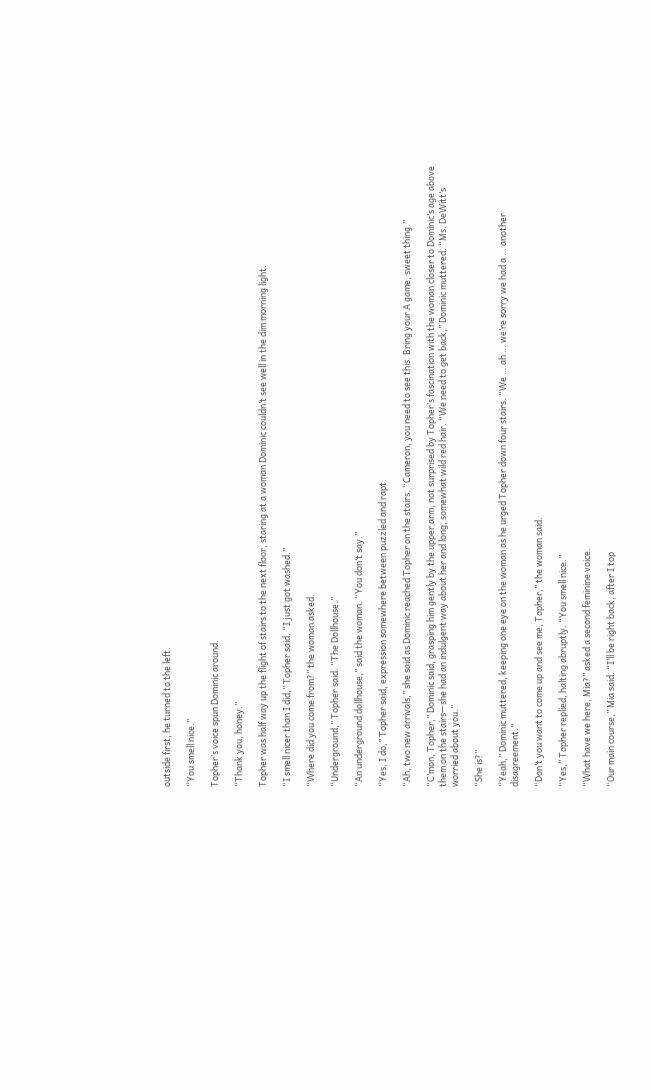outside first, he turned to the left.

“You smell nice.”

Topher’s voice spun Dominic around.

“Thank you, honey.”

Topher was half way up the flight of stairs to the next floor, staring at a woman Dominic couldn’t see well in the dim morning light.

“I smell nicer than I did,” Topher said. “I just got washed.”

“Where did you come from?” the woman asked.

“Underground,” Topher said. “The Dollhouse.”

“An underground dollhouse,” said the woman. “You don’t say.”

“Yes, I do,” Topher said, expression somewhere between puzzled and rapt.

“Ah, two new arrivals,” she said as Dominic reached Topher on the stairs. “Cameron, you need to see this. Bring your A game, sweet thing.”

“C’mon, Topher,” Dominic said, grasping him gently by the upper arm, not surprised by Topher’s fascination with the woman closer to Dominic’s age above them on the stairs—she had an indulgent way about her and long, somewhat wild red hair. “We need to get back,” Dominic muttered. “Ms. DeWitt’s worried about you.”

“She is?”

“Yeah,” Dominic muttered, keeping one eye on the woman as he urged Topher down four stairs. “We … ah … we’re sorry we had a … another disagreement.”

“Don’t you want to come up and see me, Topher,” the woman said.

“Yes,” Topher replied, halting abruptly. “You smell nice.”

“What have we here, Mia?” asked a second feminine voice.

“Our main course,” Mia said. “I’ll be right back, after I top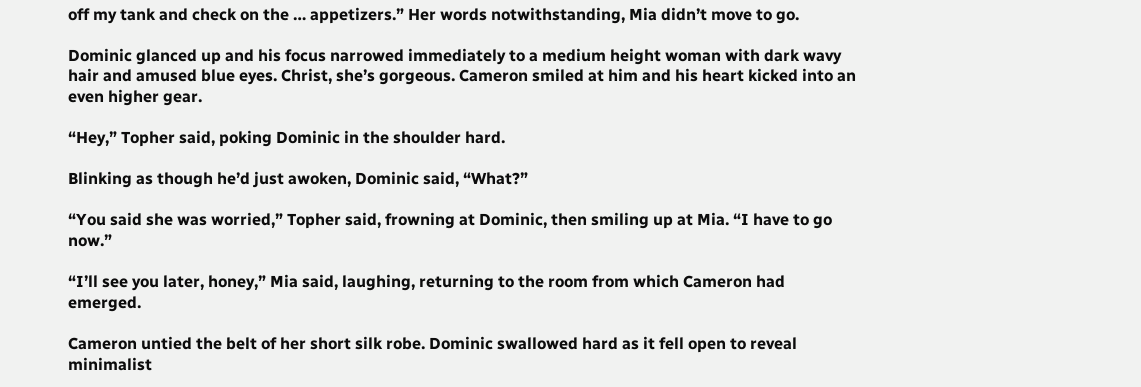off my tank and check on the … appetizers.” Her words notwithstanding, Mia didn’t move to go.

Dominic glanced up and his focus narrowed immediately to a medium height woman with dark wavy hair and amused blue eyes. Christ, she’s gorgeous. Cameron smiled at him and his heart kicked into an even higher gear.

“Hey,” Topher said, poking Dominic in the shoulder hard.

Blinking as though he’d just awoken, Dominic said, “What?”

“You said she was worried,” Topher said, frowning at Dominic, then smiling up at Mia. “I have to go now.”

“I’ll see you later, honey,” Mia said, laughing, returning to the room from which Cameron had emerged.

Cameron untied the belt of her short silk robe. Dominic swallowed hard as it fell open to reveal minimalist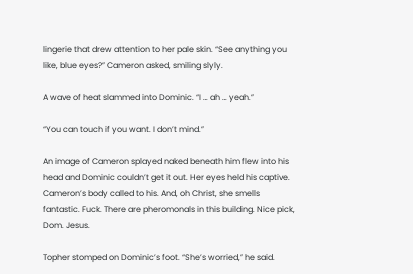lingerie that drew attention to her pale skin. “See anything you like, blue eyes?” Cameron asked, smiling slyly.

A wave of heat slammed into Dominic. “I … ah … yeah.”

“You can touch if you want. I don’t mind.”

An image of Cameron splayed naked beneath him flew into his head and Dominic couldn’t get it out. Her eyes held his captive. Cameron’s body called to his. And, oh Christ, she smells fantastic. Fuck. There are pheromonals in this building. Nice pick, Dom. Jesus.

Topher stomped on Dominic’s foot. “She’s worried,” he said.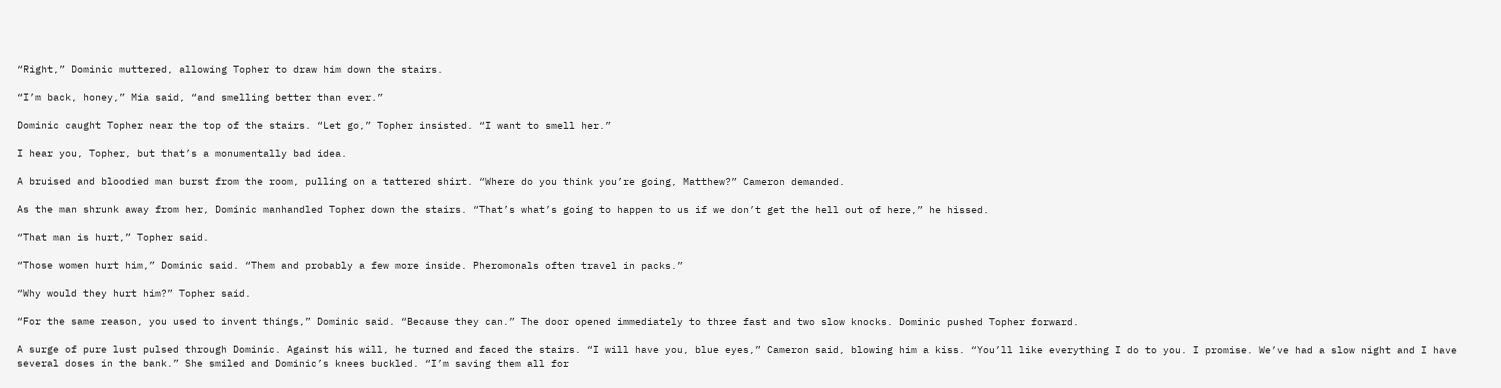“Right,” Dominic muttered, allowing Topher to draw him down the stairs.

“I’m back, honey,” Mia said, “and smelling better than ever.”

Dominic caught Topher near the top of the stairs. “Let go,” Topher insisted. “I want to smell her.”

I hear you, Topher, but that’s a monumentally bad idea.

A bruised and bloodied man burst from the room, pulling on a tattered shirt. “Where do you think you’re going, Matthew?” Cameron demanded.

As the man shrunk away from her, Dominic manhandled Topher down the stairs. “That’s what’s going to happen to us if we don’t get the hell out of here,” he hissed.

“That man is hurt,” Topher said.

“Those women hurt him,” Dominic said. “Them and probably a few more inside. Pheromonals often travel in packs.”

“Why would they hurt him?” Topher said.

“For the same reason, you used to invent things,” Dominic said. “Because they can.” The door opened immediately to three fast and two slow knocks. Dominic pushed Topher forward.

A surge of pure lust pulsed through Dominic. Against his will, he turned and faced the stairs. “I will have you, blue eyes,” Cameron said, blowing him a kiss. “You’ll like everything I do to you. I promise. We’ve had a slow night and I have several doses in the bank.” She smiled and Dominic’s knees buckled. “I’m saving them all for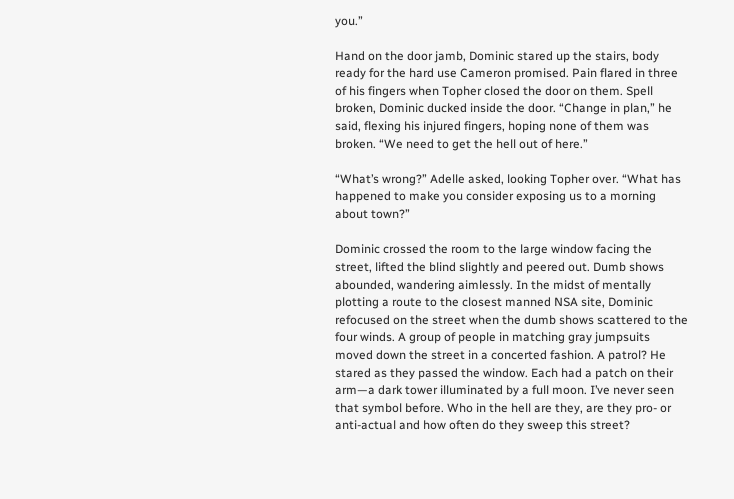you.”

Hand on the door jamb, Dominic stared up the stairs, body ready for the hard use Cameron promised. Pain flared in three of his fingers when Topher closed the door on them. Spell broken, Dominic ducked inside the door. “Change in plan,” he said, flexing his injured fingers, hoping none of them was broken. “We need to get the hell out of here.”

“What’s wrong?” Adelle asked, looking Topher over. “What has happened to make you consider exposing us to a morning about town?”

Dominic crossed the room to the large window facing the street, lifted the blind slightly and peered out. Dumb shows abounded, wandering aimlessly. In the midst of mentally plotting a route to the closest manned NSA site, Dominic refocused on the street when the dumb shows scattered to the four winds. A group of people in matching gray jumpsuits moved down the street in a concerted fashion. A patrol? He stared as they passed the window. Each had a patch on their arm—a dark tower illuminated by a full moon. I’ve never seen that symbol before. Who in the hell are they, are they pro- or anti-actual and how often do they sweep this street?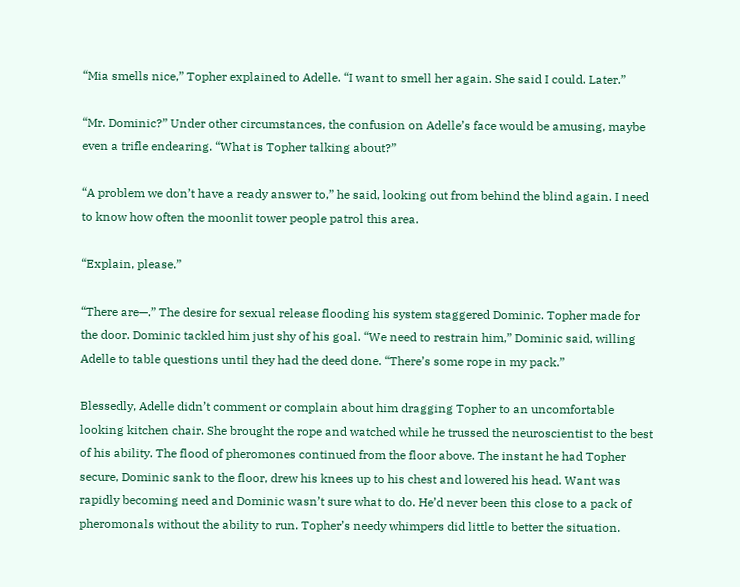“Mia smells nice,” Topher explained to Adelle. “I want to smell her again. She said I could. Later.”

“Mr. Dominic?” Under other circumstances, the confusion on Adelle’s face would be amusing, maybe even a trifle endearing. “What is Topher talking about?”

“A problem we don’t have a ready answer to,” he said, looking out from behind the blind again. I need to know how often the moonlit tower people patrol this area.

“Explain, please.”

“There are—.” The desire for sexual release flooding his system staggered Dominic. Topher made for the door. Dominic tackled him just shy of his goal. “We need to restrain him,” Dominic said, willing Adelle to table questions until they had the deed done. “There’s some rope in my pack.”

Blessedly, Adelle didn’t comment or complain about him dragging Topher to an uncomfortable looking kitchen chair. She brought the rope and watched while he trussed the neuroscientist to the best of his ability. The flood of pheromones continued from the floor above. The instant he had Topher secure, Dominic sank to the floor, drew his knees up to his chest and lowered his head. Want was rapidly becoming need and Dominic wasn’t sure what to do. He’d never been this close to a pack of pheromonals without the ability to run. Topher’s needy whimpers did little to better the situation.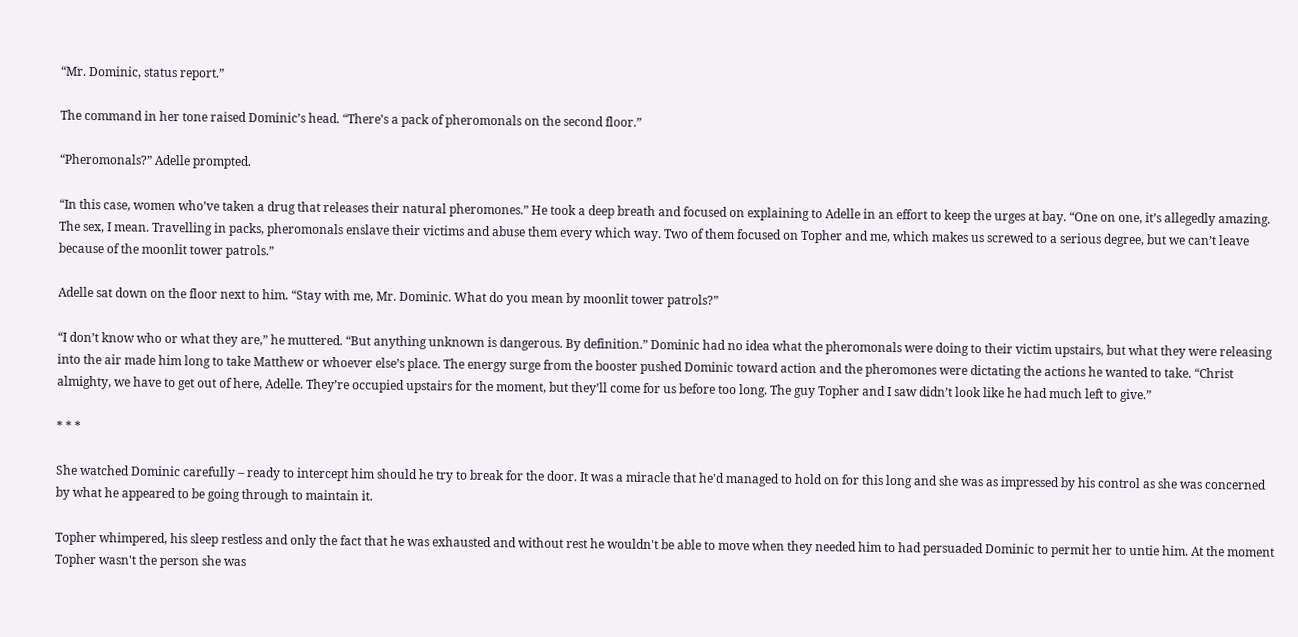“Mr. Dominic, status report.”

The command in her tone raised Dominic’s head. “There’s a pack of pheromonals on the second floor.”

“Pheromonals?” Adelle prompted.

“In this case, women who’ve taken a drug that releases their natural pheromones.” He took a deep breath and focused on explaining to Adelle in an effort to keep the urges at bay. “One on one, it’s allegedly amazing. The sex, I mean. Travelling in packs, pheromonals enslave their victims and abuse them every which way. Two of them focused on Topher and me, which makes us screwed to a serious degree, but we can’t leave because of the moonlit tower patrols.”

Adelle sat down on the floor next to him. “Stay with me, Mr. Dominic. What do you mean by moonlit tower patrols?”

“I don’t know who or what they are,” he muttered. “But anything unknown is dangerous. By definition.” Dominic had no idea what the pheromonals were doing to their victim upstairs, but what they were releasing into the air made him long to take Matthew or whoever else’s place. The energy surge from the booster pushed Dominic toward action and the pheromones were dictating the actions he wanted to take. “Christ almighty, we have to get out of here, Adelle. They’re occupied upstairs for the moment, but they’ll come for us before too long. The guy Topher and I saw didn’t look like he had much left to give.”

* * *

She watched Dominic carefully – ready to intercept him should he try to break for the door. It was a miracle that he'd managed to hold on for this long and she was as impressed by his control as she was concerned by what he appeared to be going through to maintain it.

Topher whimpered, his sleep restless and only the fact that he was exhausted and without rest he wouldn't be able to move when they needed him to had persuaded Dominic to permit her to untie him. At the moment Topher wasn't the person she was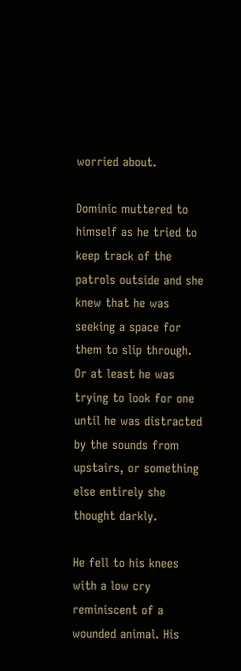worried about.

Dominic muttered to himself as he tried to keep track of the patrols outside and she knew that he was seeking a space for them to slip through. Or at least he was trying to look for one until he was distracted by the sounds from upstairs, or something else entirely she thought darkly.

He fell to his knees with a low cry reminiscent of a wounded animal. His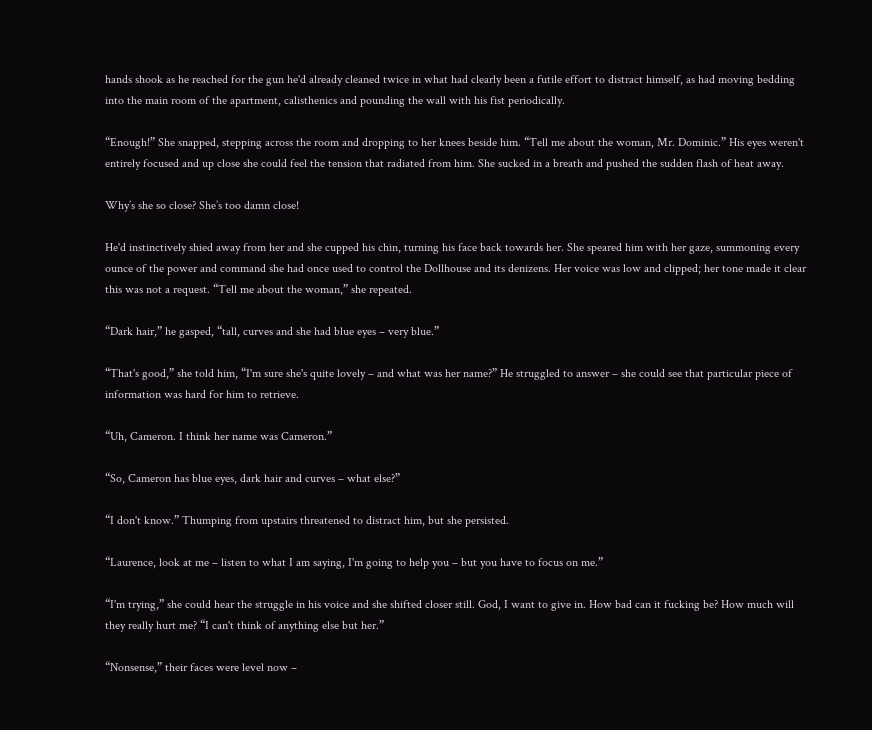hands shook as he reached for the gun he'd already cleaned twice in what had clearly been a futile effort to distract himself, as had moving bedding into the main room of the apartment, calisthenics and pounding the wall with his fist periodically.

“Enough!” She snapped, stepping across the room and dropping to her knees beside him. “Tell me about the woman, Mr. Dominic.” His eyes weren't entirely focused and up close she could feel the tension that radiated from him. She sucked in a breath and pushed the sudden flash of heat away.

Why’s she so close? She’s too damn close!

He'd instinctively shied away from her and she cupped his chin, turning his face back towards her. She speared him with her gaze, summoning every ounce of the power and command she had once used to control the Dollhouse and its denizens. Her voice was low and clipped; her tone made it clear this was not a request. “Tell me about the woman,” she repeated.

“Dark hair,” he gasped, “tall, curves and she had blue eyes – very blue.”

“That's good,” she told him, “I'm sure she's quite lovely – and what was her name?” He struggled to answer – she could see that particular piece of information was hard for him to retrieve.

“Uh, Cameron. I think her name was Cameron.”

“So, Cameron has blue eyes, dark hair and curves – what else?”

“I don't know.” Thumping from upstairs threatened to distract him, but she persisted.

“Laurence, look at me – listen to what I am saying, I'm going to help you – but you have to focus on me.”

“I'm trying,” she could hear the struggle in his voice and she shifted closer still. God, I want to give in. How bad can it fucking be? How much will they really hurt me? “I can't think of anything else but her.”

“Nonsense,” their faces were level now –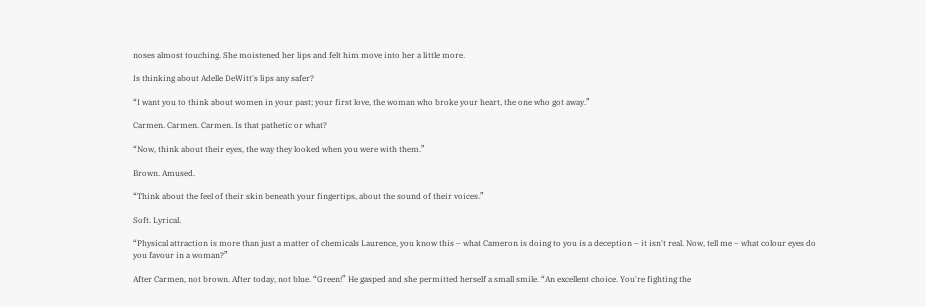noses almost touching. She moistened her lips and felt him move into her a little more.

Is thinking about Adelle DeWitt's lips any safer?

“I want you to think about women in your past; your first love, the woman who broke your heart, the one who got away.”

Carmen. Carmen. Carmen. Is that pathetic or what?

“Now, think about their eyes, the way they looked when you were with them.”

Brown. Amused.

“Think about the feel of their skin beneath your fingertips, about the sound of their voices.”

Soft. Lyrical.

“Physical attraction is more than just a matter of chemicals Laurence, you know this – what Cameron is doing to you is a deception – it isn't real. Now, tell me – what colour eyes do you favour in a woman?”

After Carmen, not brown. After today, not blue. “Green!” He gasped and she permitted herself a small smile. “An excellent choice. You're fighting the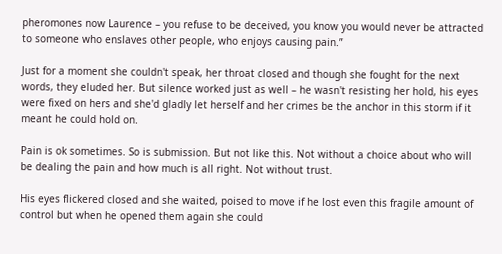pheromones now Laurence – you refuse to be deceived, you know you would never be attracted to someone who enslaves other people, who enjoys causing pain.”

Just for a moment she couldn't speak, her throat closed and though she fought for the next words, they eluded her. But silence worked just as well – he wasn't resisting her hold, his eyes were fixed on hers and she'd gladly let herself and her crimes be the anchor in this storm if it meant he could hold on.

Pain is ok sometimes. So is submission. But not like this. Not without a choice about who will be dealing the pain and how much is all right. Not without trust.

His eyes flickered closed and she waited, poised to move if he lost even this fragile amount of control but when he opened them again she could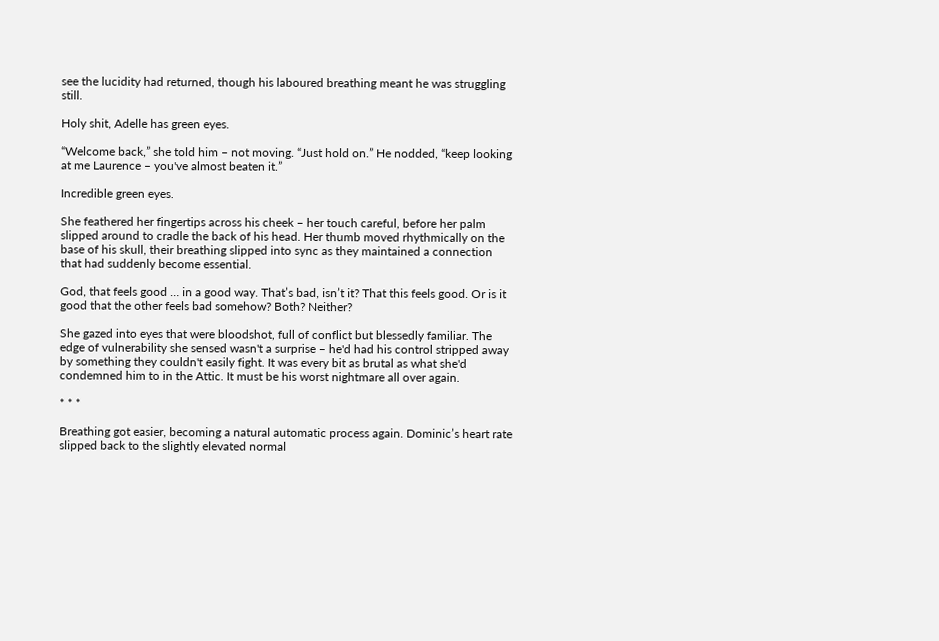see the lucidity had returned, though his laboured breathing meant he was struggling still.

Holy shit, Adelle has green eyes.

“Welcome back,” she told him – not moving. “Just hold on.” He nodded, “keep looking at me Laurence – you've almost beaten it.”

Incredible green eyes.

She feathered her fingertips across his cheek – her touch careful, before her palm slipped around to cradle the back of his head. Her thumb moved rhythmically on the base of his skull, their breathing slipped into sync as they maintained a connection that had suddenly become essential.

God, that feels good … in a good way. That’s bad, isn’t it? That this feels good. Or is it good that the other feels bad somehow? Both? Neither?

She gazed into eyes that were bloodshot, full of conflict but blessedly familiar. The edge of vulnerability she sensed wasn't a surprise – he'd had his control stripped away by something they couldn't easily fight. It was every bit as brutal as what she'd condemned him to in the Attic. It must be his worst nightmare all over again.

* * *

Breathing got easier, becoming a natural automatic process again. Dominic’s heart rate slipped back to the slightly elevated normal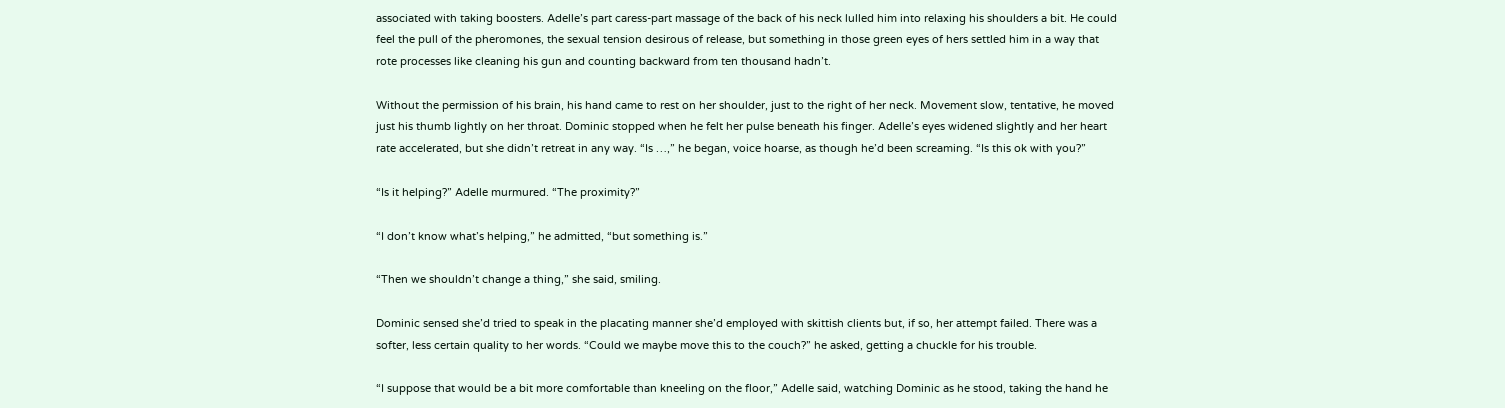associated with taking boosters. Adelle’s part caress-part massage of the back of his neck lulled him into relaxing his shoulders a bit. He could feel the pull of the pheromones, the sexual tension desirous of release, but something in those green eyes of hers settled him in a way that rote processes like cleaning his gun and counting backward from ten thousand hadn’t.

Without the permission of his brain, his hand came to rest on her shoulder, just to the right of her neck. Movement slow, tentative, he moved just his thumb lightly on her throat. Dominic stopped when he felt her pulse beneath his finger. Adelle’s eyes widened slightly and her heart rate accelerated, but she didn’t retreat in any way. “Is …,” he began, voice hoarse, as though he’d been screaming. “Is this ok with you?”

“Is it helping?” Adelle murmured. “The proximity?”

“I don’t know what’s helping,” he admitted, “but something is.”

“Then we shouldn’t change a thing,” she said, smiling.

Dominic sensed she’d tried to speak in the placating manner she’d employed with skittish clients but, if so, her attempt failed. There was a softer, less certain quality to her words. “Could we maybe move this to the couch?” he asked, getting a chuckle for his trouble.

“I suppose that would be a bit more comfortable than kneeling on the floor,” Adelle said, watching Dominic as he stood, taking the hand he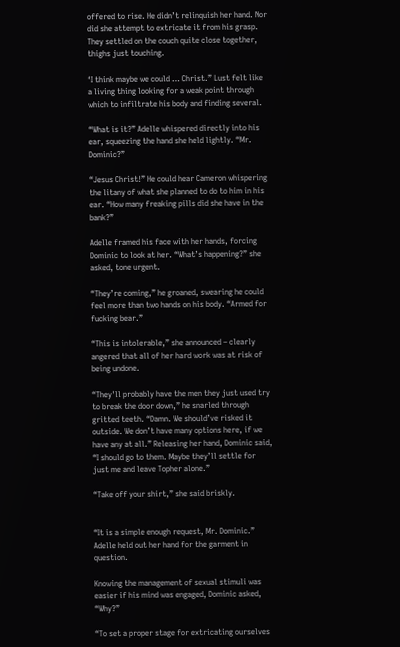offered to rise. He didn’t relinquish her hand. Nor did she attempt to extricate it from his grasp. They settled on the couch quite close together, thighs just touching.

‘I think maybe we could … Christ.” Lust felt like a living thing looking for a weak point through which to infiltrate his body and finding several.

“What is it?” Adelle whispered directly into his ear, squeezing the hand she held lightly. “Mr. Dominic?”

“Jesus Christ!” He could hear Cameron whispering the litany of what she planned to do to him in his ear. “How many freaking pills did she have in the bank?”

Adelle framed his face with her hands, forcing Dominic to look at her. “What’s happening?” she asked, tone urgent.

“They’re coming,” he groaned, swearing he could feel more than two hands on his body. “Armed for fucking bear.”

“This is intolerable,” she announced – clearly angered that all of her hard work was at risk of being undone.

“They'll probably have the men they just used try to break the door down,” he snarled through gritted teeth. “Damn. We should’ve risked it outside. We don’t have many options here, if we have any at all.” Releasing her hand, Dominic said, “I should go to them. Maybe they’ll settle for just me and leave Topher alone.”

“Take off your shirt,” she said briskly.


“It is a simple enough request, Mr. Dominic.” Adelle held out her hand for the garment in question.

Knowing the management of sexual stimuli was easier if his mind was engaged, Dominic asked, “Why?”

“To set a proper stage for extricating ourselves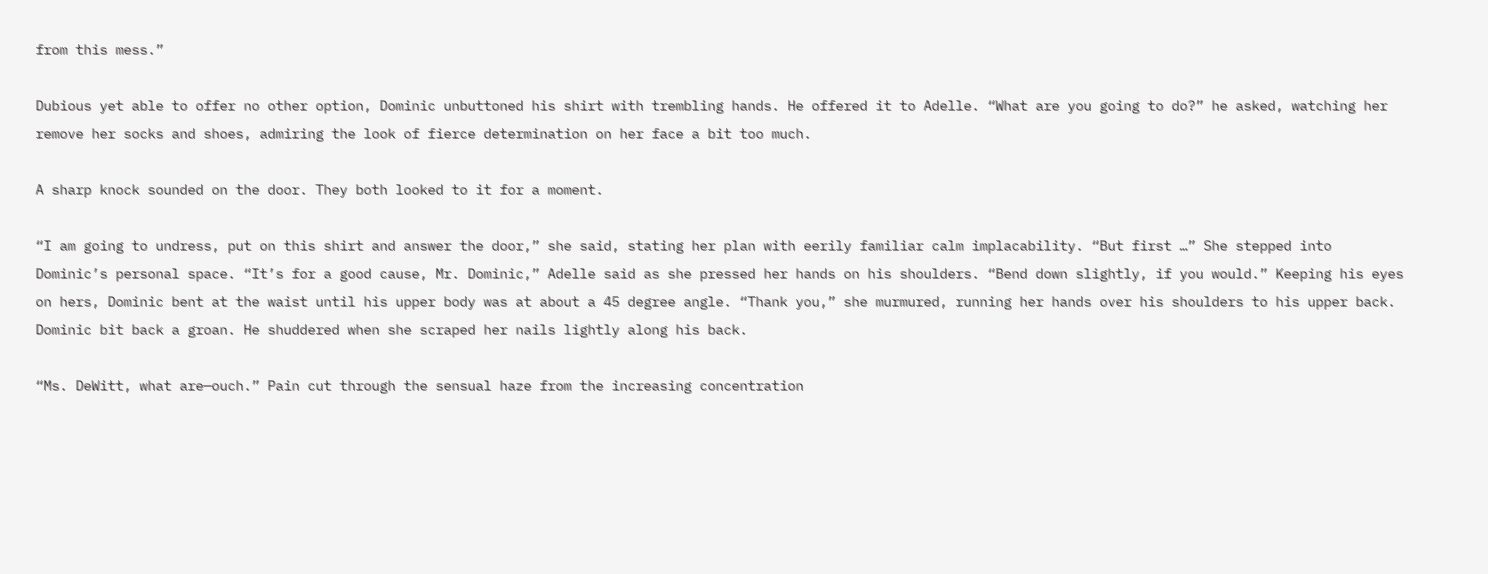from this mess.”

Dubious yet able to offer no other option, Dominic unbuttoned his shirt with trembling hands. He offered it to Adelle. “What are you going to do?” he asked, watching her remove her socks and shoes, admiring the look of fierce determination on her face a bit too much.

A sharp knock sounded on the door. They both looked to it for a moment.

“I am going to undress, put on this shirt and answer the door,” she said, stating her plan with eerily familiar calm implacability. “But first …” She stepped into Dominic’s personal space. “It’s for a good cause, Mr. Dominic,” Adelle said as she pressed her hands on his shoulders. “Bend down slightly, if you would.” Keeping his eyes on hers, Dominic bent at the waist until his upper body was at about a 45 degree angle. “Thank you,” she murmured, running her hands over his shoulders to his upper back. Dominic bit back a groan. He shuddered when she scraped her nails lightly along his back.

“Ms. DeWitt, what are—ouch.” Pain cut through the sensual haze from the increasing concentration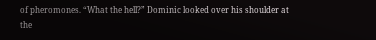of pheromones. “What the hell?” Dominic looked over his shoulder at the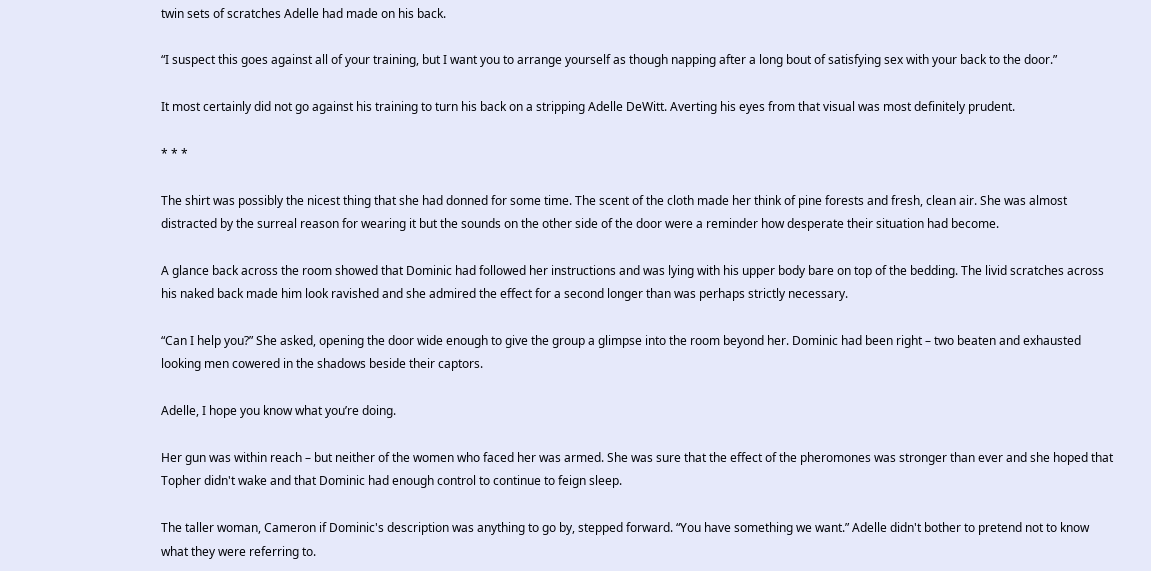twin sets of scratches Adelle had made on his back.

“I suspect this goes against all of your training, but I want you to arrange yourself as though napping after a long bout of satisfying sex with your back to the door.”

It most certainly did not go against his training to turn his back on a stripping Adelle DeWitt. Averting his eyes from that visual was most definitely prudent.

* * *

The shirt was possibly the nicest thing that she had donned for some time. The scent of the cloth made her think of pine forests and fresh, clean air. She was almost distracted by the surreal reason for wearing it but the sounds on the other side of the door were a reminder how desperate their situation had become.

A glance back across the room showed that Dominic had followed her instructions and was lying with his upper body bare on top of the bedding. The livid scratches across his naked back made him look ravished and she admired the effect for a second longer than was perhaps strictly necessary.

“Can I help you?” She asked, opening the door wide enough to give the group a glimpse into the room beyond her. Dominic had been right – two beaten and exhausted looking men cowered in the shadows beside their captors.

Adelle, I hope you know what you’re doing.

Her gun was within reach – but neither of the women who faced her was armed. She was sure that the effect of the pheromones was stronger than ever and she hoped that Topher didn't wake and that Dominic had enough control to continue to feign sleep.

The taller woman, Cameron if Dominic's description was anything to go by, stepped forward. “You have something we want.” Adelle didn't bother to pretend not to know what they were referring to.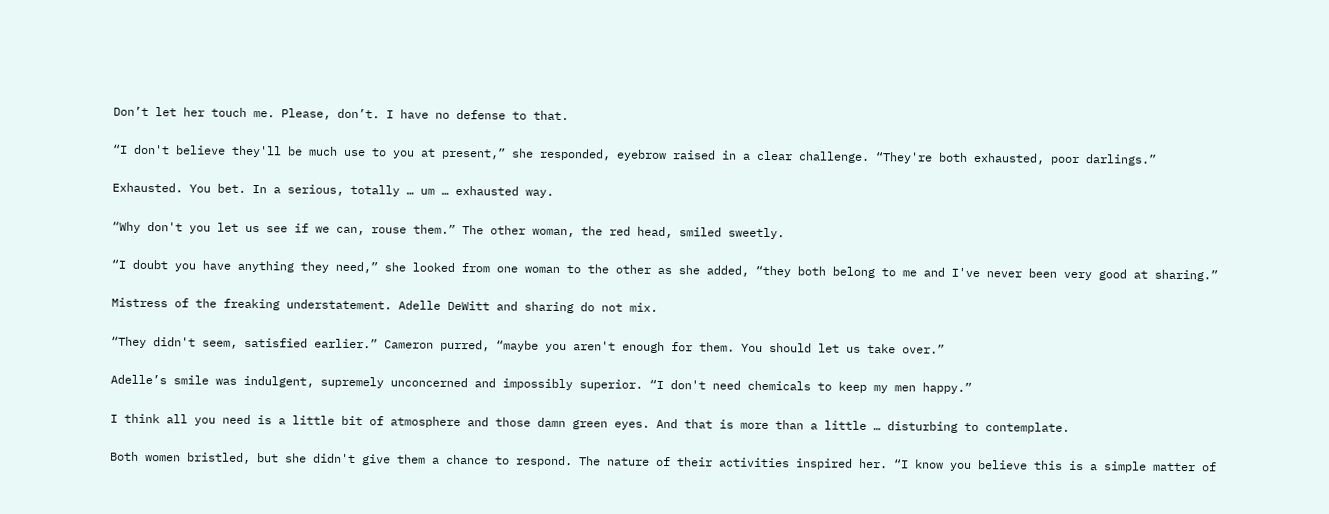Don’t let her touch me. Please, don’t. I have no defense to that.

“I don't believe they'll be much use to you at present,” she responded, eyebrow raised in a clear challenge. “They're both exhausted, poor darlings.”

Exhausted. You bet. In a serious, totally … um … exhausted way.

“Why don't you let us see if we can, rouse them.” The other woman, the red head, smiled sweetly.

“I doubt you have anything they need,” she looked from one woman to the other as she added, “they both belong to me and I've never been very good at sharing.”

Mistress of the freaking understatement. Adelle DeWitt and sharing do not mix.

“They didn't seem, satisfied earlier.” Cameron purred, “maybe you aren't enough for them. You should let us take over.”

Adelle’s smile was indulgent, supremely unconcerned and impossibly superior. “I don't need chemicals to keep my men happy.”

I think all you need is a little bit of atmosphere and those damn green eyes. And that is more than a little … disturbing to contemplate.

Both women bristled, but she didn't give them a chance to respond. The nature of their activities inspired her. “I know you believe this is a simple matter of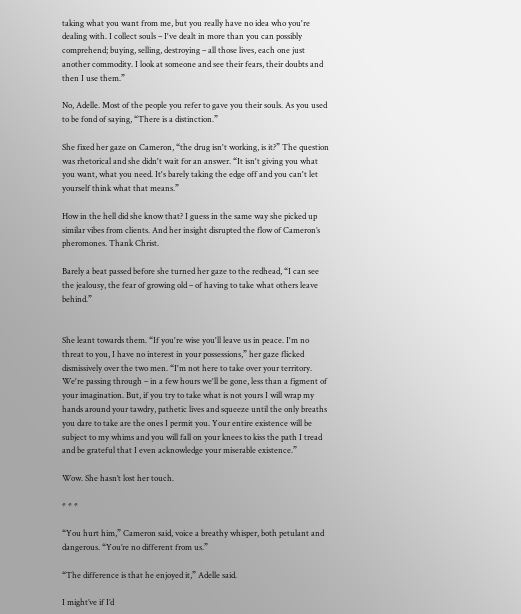taking what you want from me, but you really have no idea who you're dealing with. I collect souls – I've dealt in more than you can possibly comprehend; buying, selling, destroying – all those lives, each one just another commodity. I look at someone and see their fears, their doubts and then I use them.”

No, Adelle. Most of the people you refer to gave you their souls. As you used to be fond of saying, “There is a distinction.”

She fixed her gaze on Cameron, “the drug isn't working, is it?” The question was rhetorical and she didn't wait for an answer. “It isn't giving you what you want, what you need. It's barely taking the edge off and you can't let yourself think what that means.”

How in the hell did she know that? I guess in the same way she picked up similar vibes from clients. And her insight disrupted the flow of Cameron’s pheromones. Thank Christ.

Barely a beat passed before she turned her gaze to the redhead, “I can see the jealousy, the fear of growing old – of having to take what others leave behind.”


She leant towards them. “If you're wise you'll leave us in peace. I'm no threat to you, I have no interest in your possessions,” her gaze flicked dismissively over the two men. “I'm not here to take over your territory. We're passing through – in a few hours we'll be gone, less than a figment of your imagination. But, if you try to take what is not yours I will wrap my hands around your tawdry, pathetic lives and squeeze until the only breaths you dare to take are the ones I permit you. Your entire existence will be subject to my whims and you will fall on your knees to kiss the path I tread and be grateful that I even acknowledge your miserable existence.”

Wow. She hasn’t lost her touch.

* * *

“You hurt him,” Cameron said, voice a breathy whisper, both petulant and dangerous. “You’re no different from us.”

“The difference is that he enjoyed it,” Adelle said.

I might’ve if I’d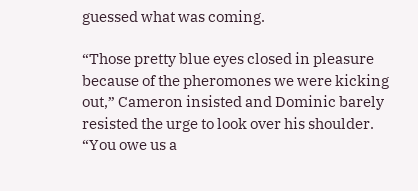guessed what was coming.

“Those pretty blue eyes closed in pleasure because of the pheromones we were kicking out,” Cameron insisted and Dominic barely resisted the urge to look over his shoulder. “You owe us a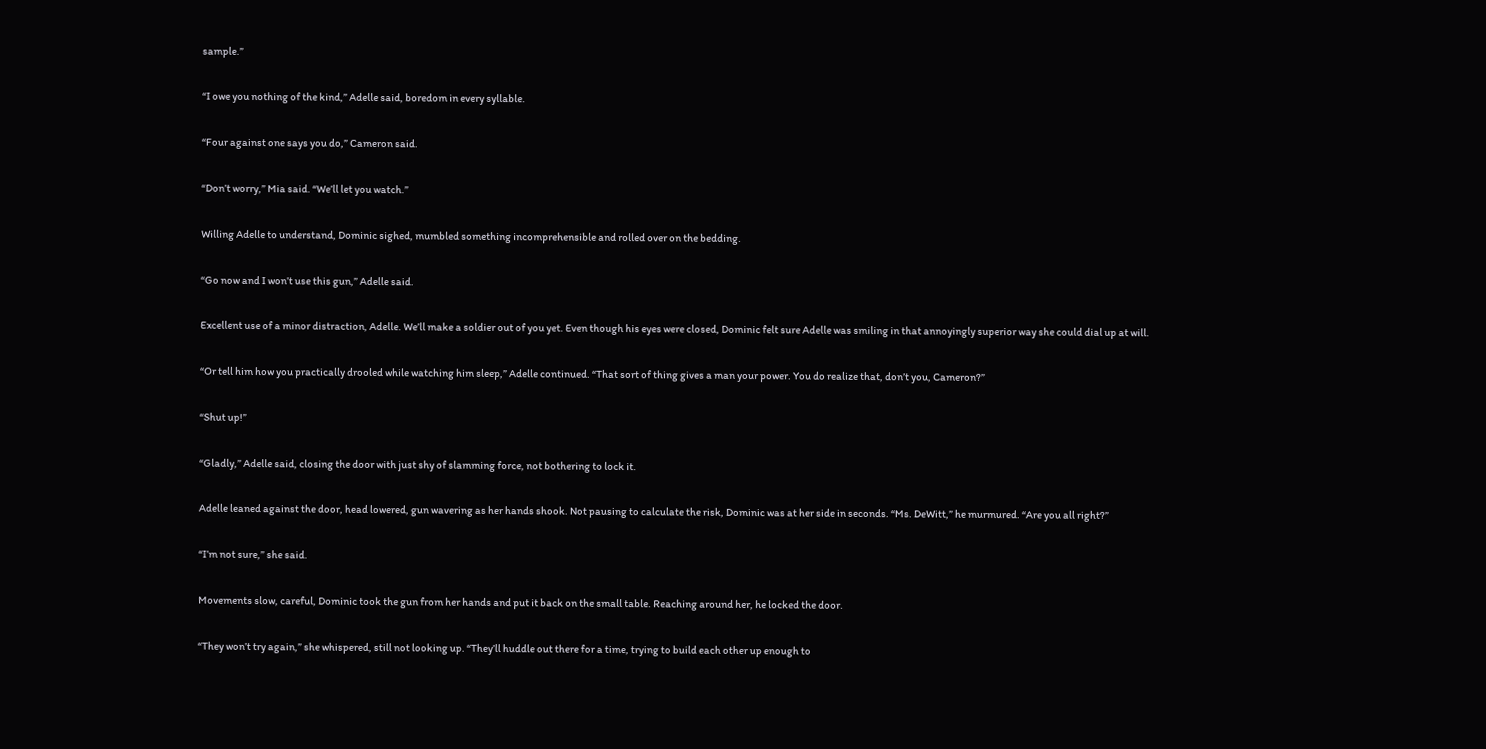sample.”

“I owe you nothing of the kind,” Adelle said, boredom in every syllable.

“Four against one says you do,” Cameron said.

“Don’t worry,” Mia said. “We’ll let you watch.”

Willing Adelle to understand, Dominic sighed, mumbled something incomprehensible and rolled over on the bedding.

“Go now and I won’t use this gun,” Adelle said.

Excellent use of a minor distraction, Adelle. We’ll make a soldier out of you yet. Even though his eyes were closed, Dominic felt sure Adelle was smiling in that annoyingly superior way she could dial up at will.

“Or tell him how you practically drooled while watching him sleep,” Adelle continued. “That sort of thing gives a man your power. You do realize that, don’t you, Cameron?”

“Shut up!”

“Gladly,” Adelle said, closing the door with just shy of slamming force, not bothering to lock it.

Adelle leaned against the door, head lowered, gun wavering as her hands shook. Not pausing to calculate the risk, Dominic was at her side in seconds. “Ms. DeWitt,” he murmured. “Are you all right?”

“I’m not sure,” she said.

Movements slow, careful, Dominic took the gun from her hands and put it back on the small table. Reaching around her, he locked the door.

“They won’t try again,” she whispered, still not looking up. “They’ll huddle out there for a time, trying to build each other up enough to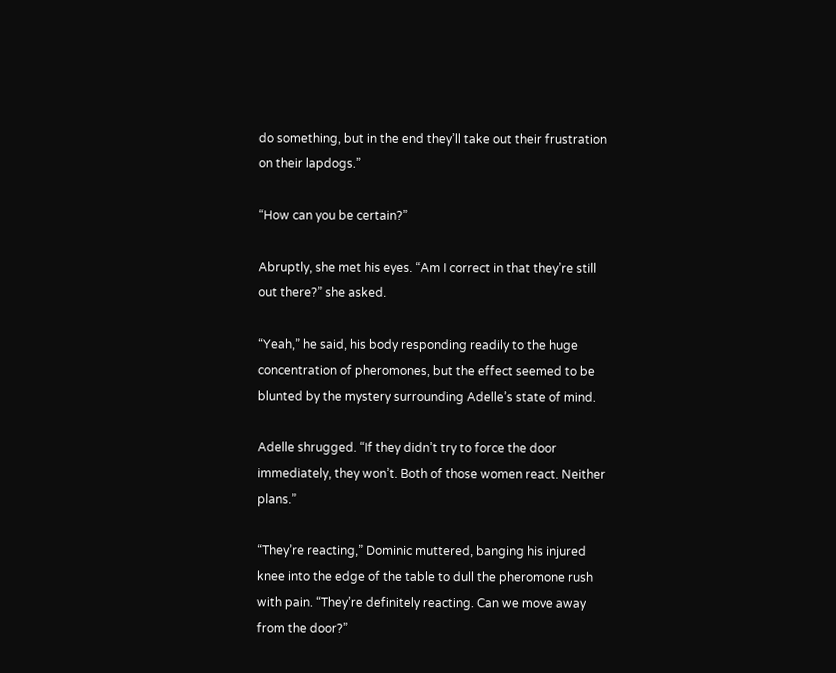do something, but in the end they’ll take out their frustration on their lapdogs.”

“How can you be certain?”

Abruptly, she met his eyes. “Am I correct in that they’re still out there?” she asked.

“Yeah,” he said, his body responding readily to the huge concentration of pheromones, but the effect seemed to be blunted by the mystery surrounding Adelle’s state of mind.

Adelle shrugged. “If they didn’t try to force the door immediately, they won’t. Both of those women react. Neither plans.”

“They’re reacting,” Dominic muttered, banging his injured knee into the edge of the table to dull the pheromone rush with pain. “They’re definitely reacting. Can we move away from the door?”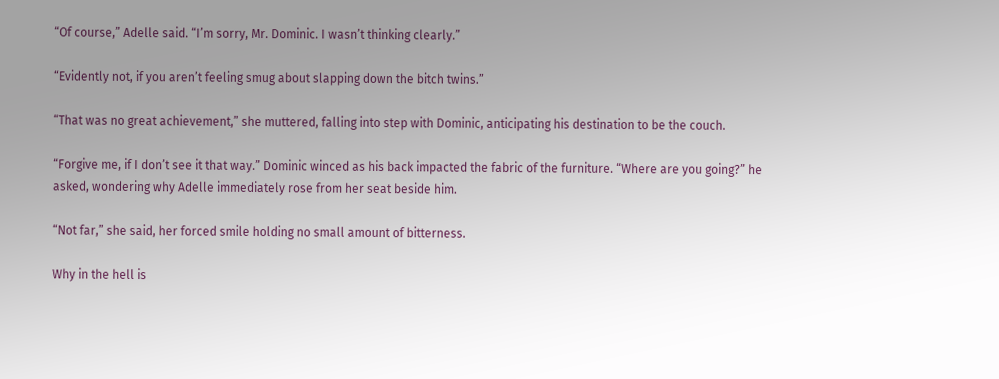“Of course,” Adelle said. “I’m sorry, Mr. Dominic. I wasn’t thinking clearly.”

“Evidently not, if you aren’t feeling smug about slapping down the bitch twins.”

“That was no great achievement,” she muttered, falling into step with Dominic, anticipating his destination to be the couch.

“Forgive me, if I don’t see it that way.” Dominic winced as his back impacted the fabric of the furniture. “Where are you going?” he asked, wondering why Adelle immediately rose from her seat beside him.

“Not far,” she said, her forced smile holding no small amount of bitterness.

Why in the hell is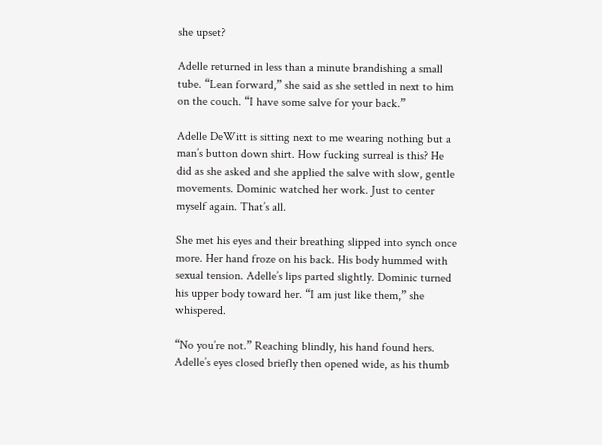she upset?

Adelle returned in less than a minute brandishing a small tube. “Lean forward,” she said as she settled in next to him on the couch. “I have some salve for your back.”

Adelle DeWitt is sitting next to me wearing nothing but a man’s button down shirt. How fucking surreal is this? He did as she asked and she applied the salve with slow, gentle movements. Dominic watched her work. Just to center myself again. That’s all.

She met his eyes and their breathing slipped into synch once more. Her hand froze on his back. His body hummed with sexual tension. Adelle’s lips parted slightly. Dominic turned his upper body toward her. “I am just like them,” she whispered.

“No you’re not.” Reaching blindly, his hand found hers. Adelle’s eyes closed briefly then opened wide, as his thumb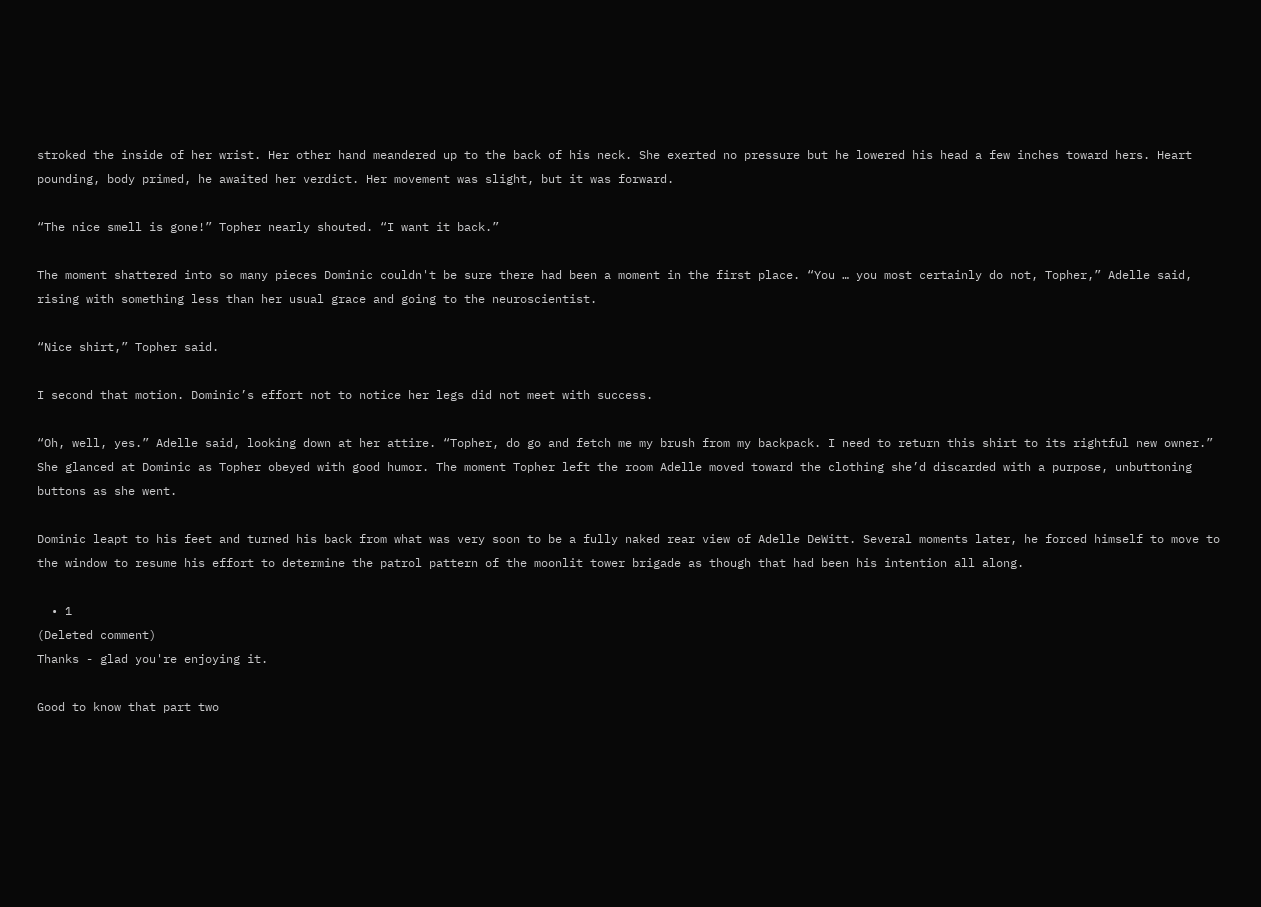stroked the inside of her wrist. Her other hand meandered up to the back of his neck. She exerted no pressure but he lowered his head a few inches toward hers. Heart pounding, body primed, he awaited her verdict. Her movement was slight, but it was forward.

“The nice smell is gone!” Topher nearly shouted. “I want it back.”

The moment shattered into so many pieces Dominic couldn't be sure there had been a moment in the first place. “You … you most certainly do not, Topher,” Adelle said, rising with something less than her usual grace and going to the neuroscientist.

“Nice shirt,” Topher said.

I second that motion. Dominic’s effort not to notice her legs did not meet with success.

“Oh, well, yes.” Adelle said, looking down at her attire. “Topher, do go and fetch me my brush from my backpack. I need to return this shirt to its rightful new owner.” She glanced at Dominic as Topher obeyed with good humor. The moment Topher left the room Adelle moved toward the clothing she’d discarded with a purpose, unbuttoning buttons as she went.

Dominic leapt to his feet and turned his back from what was very soon to be a fully naked rear view of Adelle DeWitt. Several moments later, he forced himself to move to the window to resume his effort to determine the patrol pattern of the moonlit tower brigade as though that had been his intention all along.

  • 1
(Deleted comment)
Thanks - glad you're enjoying it.

Good to know that part two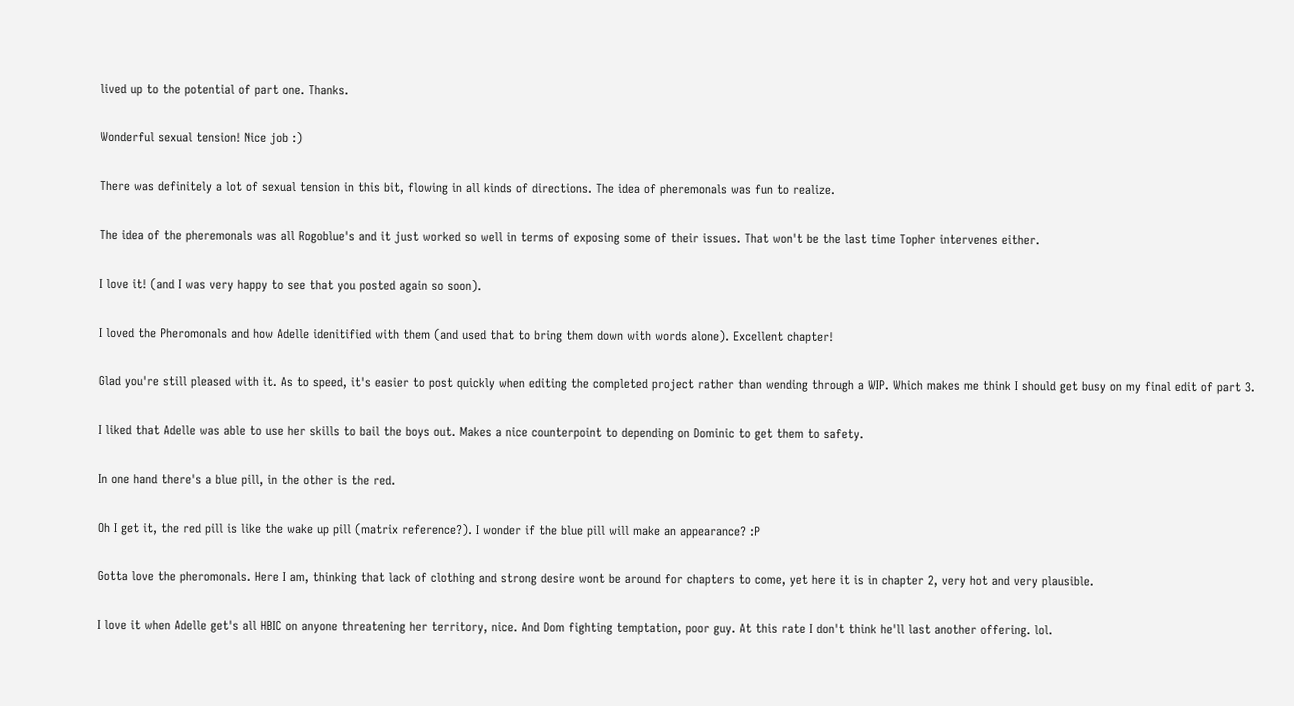lived up to the potential of part one. Thanks.

Wonderful sexual tension! Nice job :)

There was definitely a lot of sexual tension in this bit, flowing in all kinds of directions. The idea of pheremonals was fun to realize.

The idea of the pheremonals was all Rogoblue's and it just worked so well in terms of exposing some of their issues. That won't be the last time Topher intervenes either.

I love it! (and I was very happy to see that you posted again so soon).

I loved the Pheromonals and how Adelle idenitified with them (and used that to bring them down with words alone). Excellent chapter!

Glad you're still pleased with it. As to speed, it's easier to post quickly when editing the completed project rather than wending through a WIP. Which makes me think I should get busy on my final edit of part 3.

I liked that Adelle was able to use her skills to bail the boys out. Makes a nice counterpoint to depending on Dominic to get them to safety.

In one hand there's a blue pill, in the other is the red.

Oh I get it, the red pill is like the wake up pill (matrix reference?). I wonder if the blue pill will make an appearance? :P

Gotta love the pheromonals. Here I am, thinking that lack of clothing and strong desire wont be around for chapters to come, yet here it is in chapter 2, very hot and very plausible.

I love it when Adelle get's all HBIC on anyone threatening her territory, nice. And Dom fighting temptation, poor guy. At this rate I don't think he'll last another offering. lol.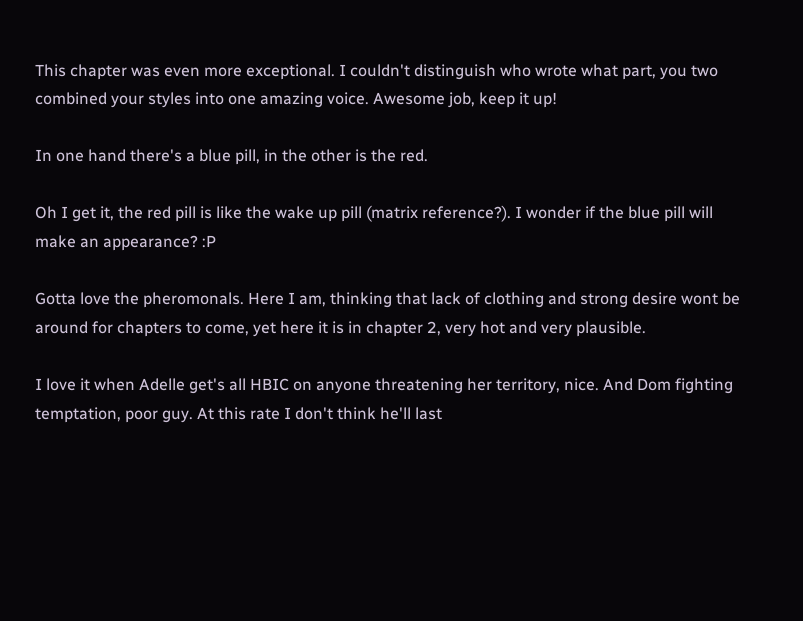This chapter was even more exceptional. I couldn't distinguish who wrote what part, you two combined your styles into one amazing voice. Awesome job, keep it up!

In one hand there's a blue pill, in the other is the red.

Oh I get it, the red pill is like the wake up pill (matrix reference?). I wonder if the blue pill will make an appearance? :P

Gotta love the pheromonals. Here I am, thinking that lack of clothing and strong desire wont be around for chapters to come, yet here it is in chapter 2, very hot and very plausible.

I love it when Adelle get's all HBIC on anyone threatening her territory, nice. And Dom fighting temptation, poor guy. At this rate I don't think he'll last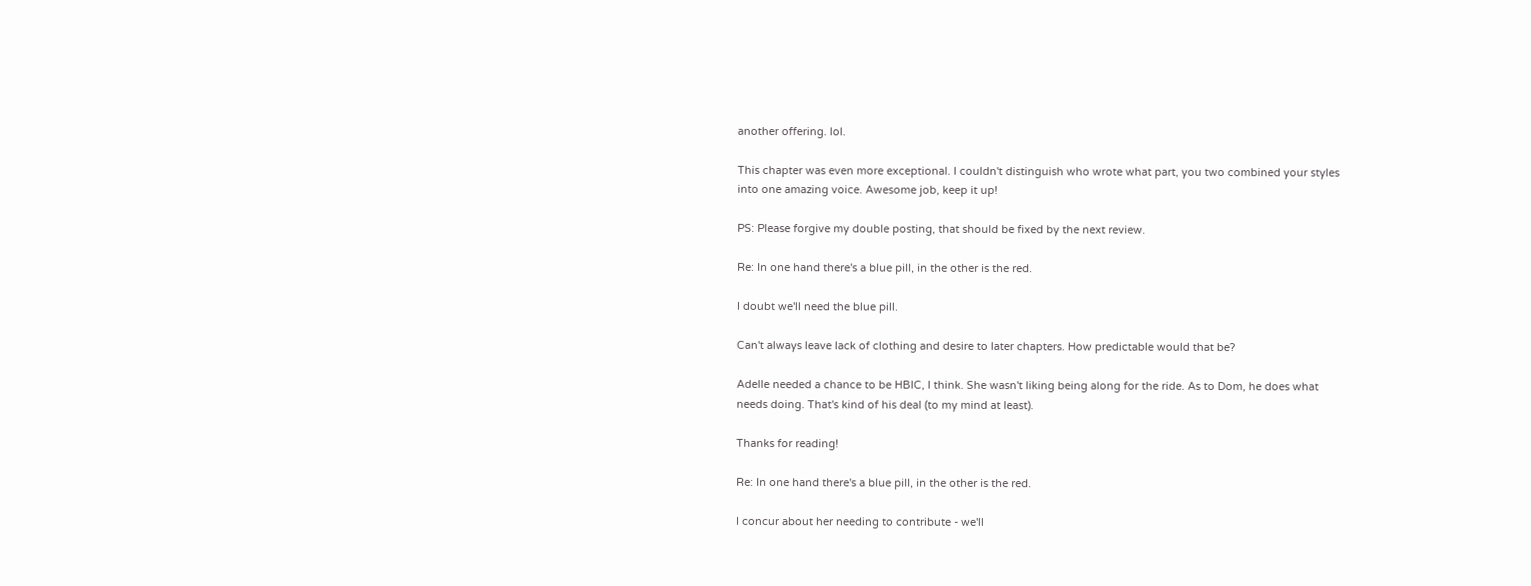another offering. lol.

This chapter was even more exceptional. I couldn't distinguish who wrote what part, you two combined your styles into one amazing voice. Awesome job, keep it up!

PS: Please forgive my double posting, that should be fixed by the next review.

Re: In one hand there's a blue pill, in the other is the red.

I doubt we'll need the blue pill.

Can't always leave lack of clothing and desire to later chapters. How predictable would that be?

Adelle needed a chance to be HBIC, I think. She wasn't liking being along for the ride. As to Dom, he does what needs doing. That's kind of his deal (to my mind at least).

Thanks for reading!

Re: In one hand there's a blue pill, in the other is the red.

I concur about her needing to contribute - we'll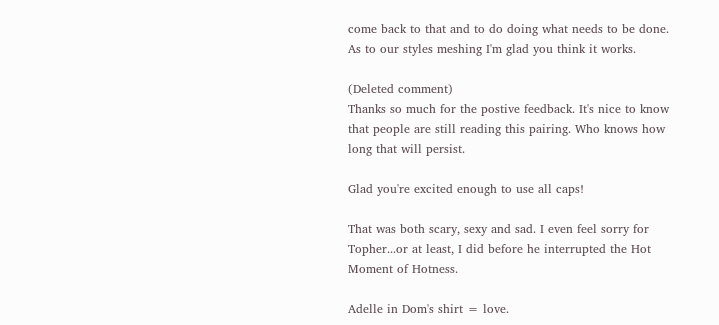come back to that and to do doing what needs to be done. As to our styles meshing I'm glad you think it works.

(Deleted comment)
Thanks so much for the postive feedback. It's nice to know that people are still reading this pairing. Who knows how long that will persist.

Glad you're excited enough to use all caps!

That was both scary, sexy and sad. I even feel sorry for Topher...or at least, I did before he interrupted the Hot Moment of Hotness.

Adelle in Dom's shirt = love.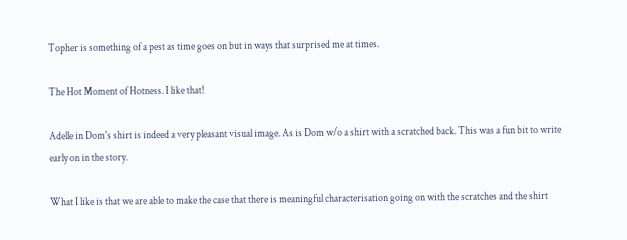Topher is something of a pest as time goes on but in ways that surprised me at times.

The Hot Moment of Hotness. I like that!

Adelle in Dom's shirt is indeed a very pleasant visual image. As is Dom w/o a shirt with a scratched back. This was a fun bit to write early on in the story.

What I like is that we are able to make the case that there is meaningful characterisation going on with the scratches and the shirt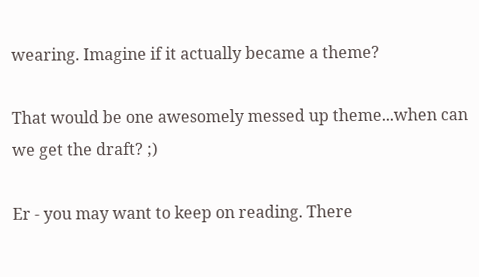wearing. Imagine if it actually became a theme?

That would be one awesomely messed up theme...when can we get the draft? ;)

Er - you may want to keep on reading. There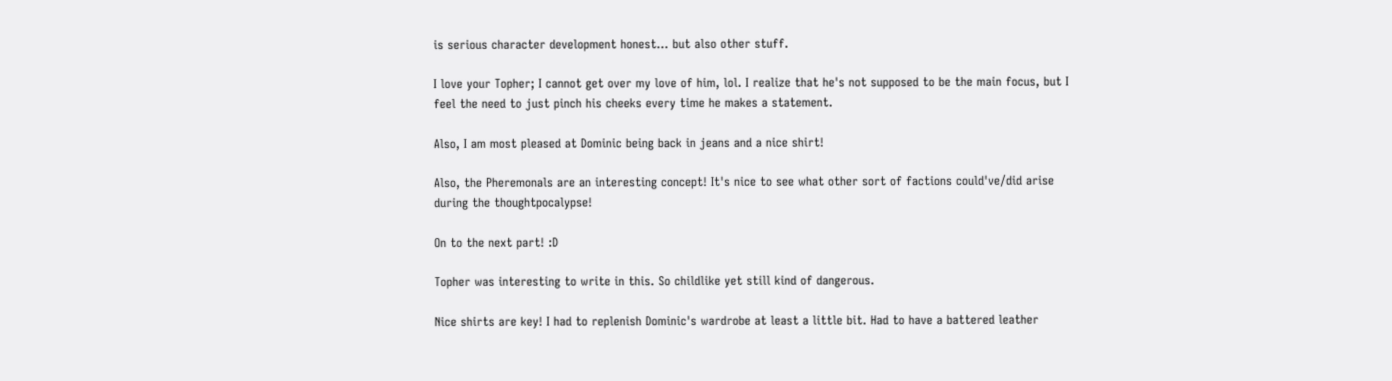is serious character development honest... but also other stuff.

I love your Topher; I cannot get over my love of him, lol. I realize that he's not supposed to be the main focus, but I feel the need to just pinch his cheeks every time he makes a statement.

Also, I am most pleased at Dominic being back in jeans and a nice shirt!

Also, the Pheremonals are an interesting concept! It's nice to see what other sort of factions could've/did arise during the thoughtpocalypse!

On to the next part! :D

Topher was interesting to write in this. So childlike yet still kind of dangerous.

Nice shirts are key! I had to replenish Dominic's wardrobe at least a little bit. Had to have a battered leather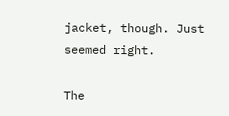jacket, though. Just seemed right.

The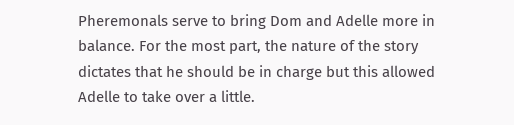Pheremonals serve to bring Dom and Adelle more in balance. For the most part, the nature of the story dictates that he should be in charge but this allowed Adelle to take over a little.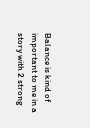Balance is kind of important to me in a story with 2 strong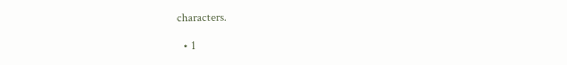characters.

  • 1